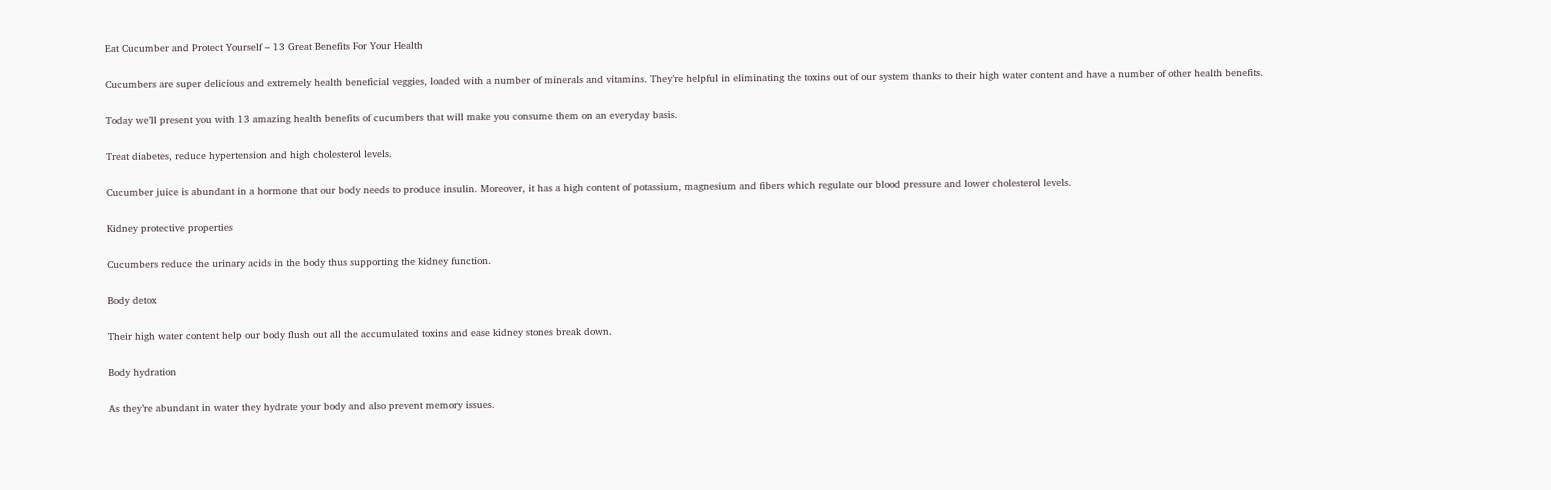Eat Cucumber and Protect Yourself – 13 Great Benefits For Your Health

Cucumbers are super delicious and extremely health beneficial veggies, loaded with a number of minerals and vitamins. They’re helpful in eliminating the toxins out of our system thanks to their high water content and have a number of other health benefits.

Today we’ll present you with 13 amazing health benefits of cucumbers that will make you consume them on an everyday basis.

Treat diabetes, reduce hypertension and high cholesterol levels.

Cucumber juice is abundant in a hormone that our body needs to produce insulin. Moreover, it has a high content of potassium, magnesium and fibers which regulate our blood pressure and lower cholesterol levels.

Kidney protective properties

Cucumbers reduce the urinary acids in the body thus supporting the kidney function.

Body detox

Their high water content help our body flush out all the accumulated toxins and ease kidney stones break down.

Body hydration

As they’re abundant in water they hydrate your body and also prevent memory issues.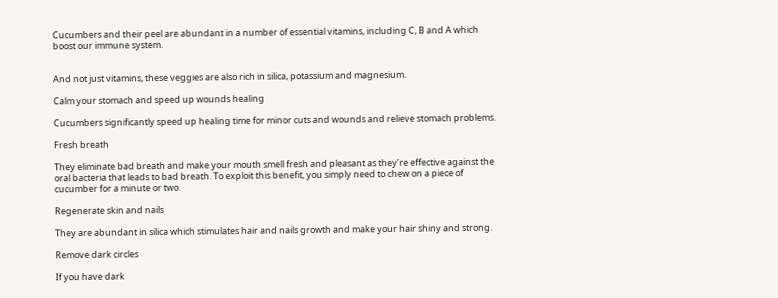Cucumbers and their peel are abundant in a number of essential vitamins, including C, B and A which boost our immune system.


And not just vitamins, these veggies are also rich in silica, potassium and magnesium.

Calm your stomach and speed up wounds healing

Cucumbers significantly speed up healing time for minor cuts and wounds and relieve stomach problems.

Fresh breath

They eliminate bad breath and make your mouth smell fresh and pleasant as they’re effective against the oral bacteria that leads to bad breath. To exploit this benefit, you simply need to chew on a piece of cucumber for a minute or two.

Regenerate skin and nails

They are abundant in silica which stimulates hair and nails growth and make your hair shiny and strong.

Remove dark circles

If you have dark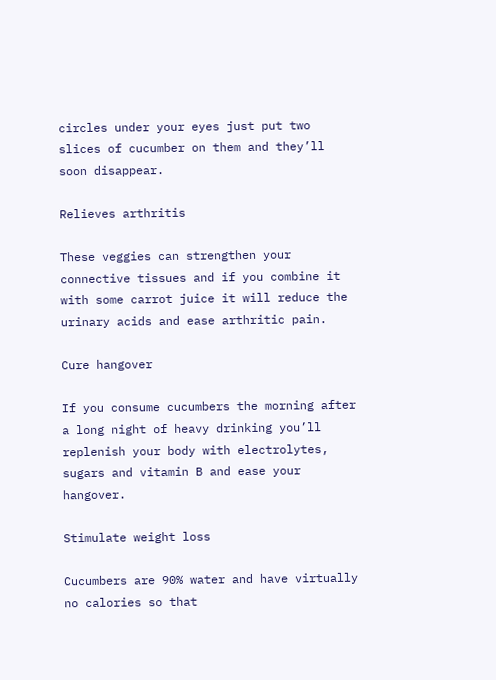circles under your eyes just put two slices of cucumber on them and they’ll soon disappear.

Relieves arthritis

These veggies can strengthen your connective tissues and if you combine it with some carrot juice it will reduce the urinary acids and ease arthritic pain.

Cure hangover

If you consume cucumbers the morning after a long night of heavy drinking you’ll replenish your body with electrolytes, sugars and vitamin B and ease your hangover.

Stimulate weight loss

Cucumbers are 90% water and have virtually no calories so that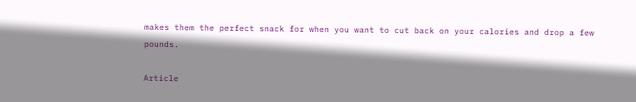makes them the perfect snack for when you want to cut back on your calories and drop a few pounds.

Article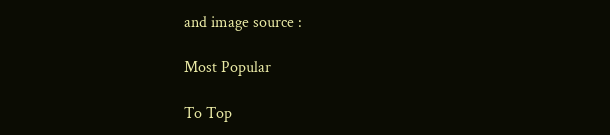and image source :

Most Popular

To Top